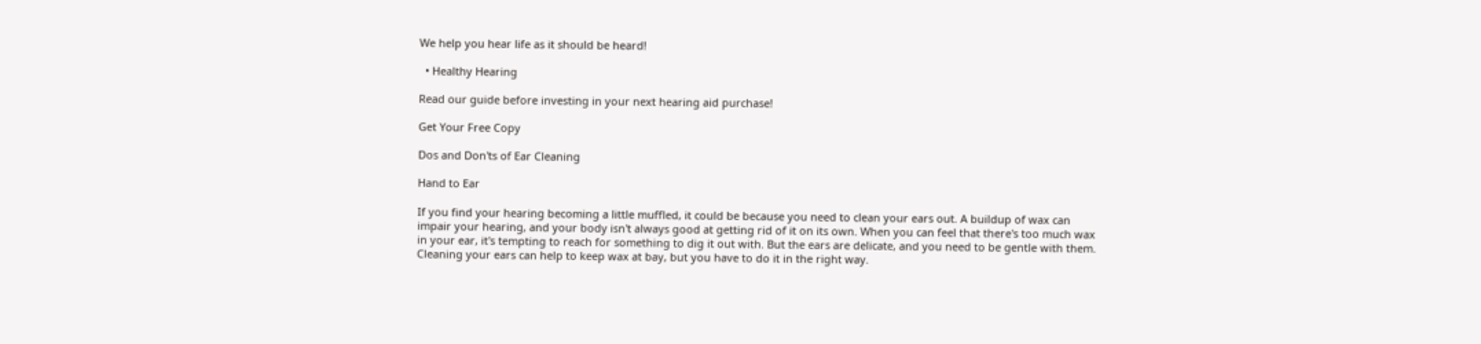We help you hear life as it should be heard!

  • Healthy Hearing

Read our guide before investing in your next hearing aid purchase!

Get Your Free Copy

Dos and Don'ts of Ear Cleaning

Hand to Ear

If you find your hearing becoming a little muffled, it could be because you need to clean your ears out. A buildup of wax can impair your hearing, and your body isn't always good at getting rid of it on its own. When you can feel that there's too much wax in your ear, it's tempting to reach for something to dig it out with. But the ears are delicate, and you need to be gentle with them. Cleaning your ears can help to keep wax at bay, but you have to do it in the right way.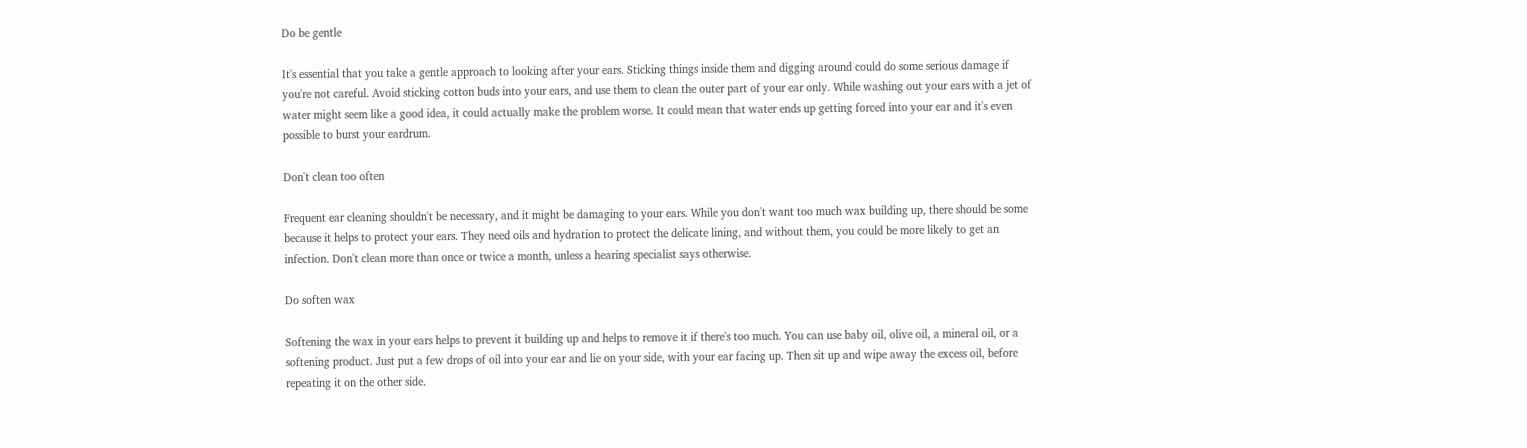Do be gentle

It's essential that you take a gentle approach to looking after your ears. Sticking things inside them and digging around could do some serious damage if you're not careful. Avoid sticking cotton buds into your ears, and use them to clean the outer part of your ear only. While washing out your ears with a jet of water might seem like a good idea, it could actually make the problem worse. It could mean that water ends up getting forced into your ear and it's even possible to burst your eardrum.

Don't clean too often

Frequent ear cleaning shouldn't be necessary, and it might be damaging to your ears. While you don't want too much wax building up, there should be some because it helps to protect your ears. They need oils and hydration to protect the delicate lining, and without them, you could be more likely to get an infection. Don't clean more than once or twice a month, unless a hearing specialist says otherwise.

Do soften wax

Softening the wax in your ears helps to prevent it building up and helps to remove it if there's too much. You can use baby oil, olive oil, a mineral oil, or a softening product. Just put a few drops of oil into your ear and lie on your side, with your ear facing up. Then sit up and wipe away the excess oil, before repeating it on the other side.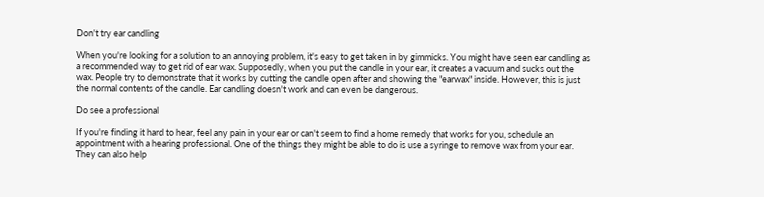Don't try ear candling

When you're looking for a solution to an annoying problem, it's easy to get taken in by gimmicks. You might have seen ear candling as a recommended way to get rid of ear wax. Supposedly, when you put the candle in your ear, it creates a vacuum and sucks out the wax. People try to demonstrate that it works by cutting the candle open after and showing the "earwax" inside. However, this is just the normal contents of the candle. Ear candling doesn't work and can even be dangerous.

Do see a professional

If you're finding it hard to hear, feel any pain in your ear or can't seem to find a home remedy that works for you, schedule an appointment with a hearing professional. One of the things they might be able to do is use a syringe to remove wax from your ear. They can also help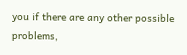you if there are any other possible problems,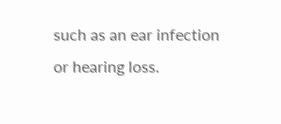such as an ear infection or hearing loss.